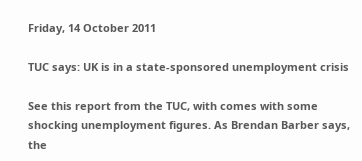Friday, 14 October 2011

TUC says: UK is in a state-sponsored unemployment crisis

See this report from the TUC, with comes with some shocking unemployment figures. As Brendan Barber says, the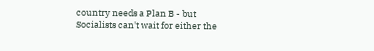country needs a Plan B - but Socialists can't wait for either the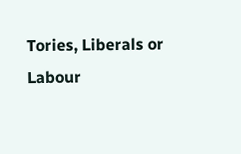Tories, Liberals or Labour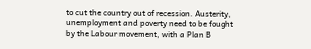to cut the country out of recession. Austerity, unemployment and poverty need to be fought by the Labour movement, with a Plan B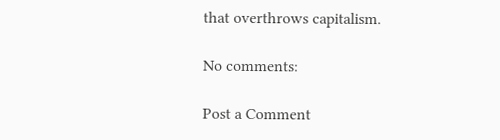that overthrows capitalism.

No comments:

Post a Comment